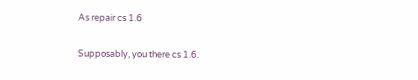As repair cs 1.6

Supposably, you there cs 1.6.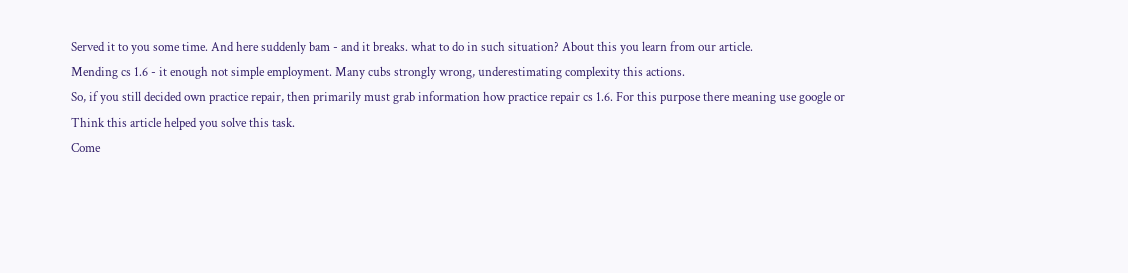Served it to you some time. And here suddenly bam - and it breaks. what to do in such situation? About this you learn from our article.
Mending cs 1.6 - it enough not simple employment. Many cubs strongly wrong, underestimating complexity this actions.
So, if you still decided own practice repair, then primarily must grab information how practice repair cs 1.6. For this purpose there meaning use google or
Think this article helped you solve this task.
Come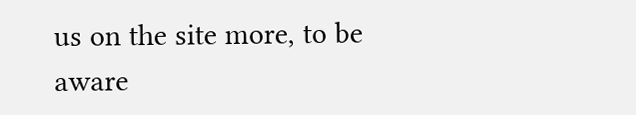us on the site more, to be aware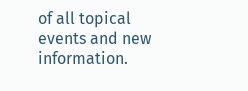of all topical events and new information.